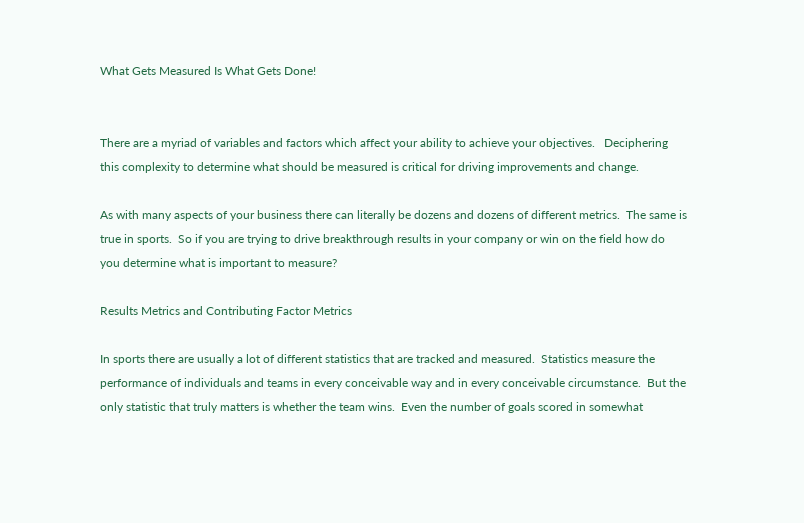What Gets Measured Is What Gets Done!


There are a myriad of variables and factors which affect your ability to achieve your objectives.   Deciphering this complexity to determine what should be measured is critical for driving improvements and change.

As with many aspects of your business there can literally be dozens and dozens of different metrics.  The same is true in sports.  So if you are trying to drive breakthrough results in your company or win on the field how do you determine what is important to measure?

Results Metrics and Contributing Factor Metrics

In sports there are usually a lot of different statistics that are tracked and measured.  Statistics measure the performance of individuals and teams in every conceivable way and in every conceivable circumstance.  But the only statistic that truly matters is whether the team wins.  Even the number of goals scored in somewhat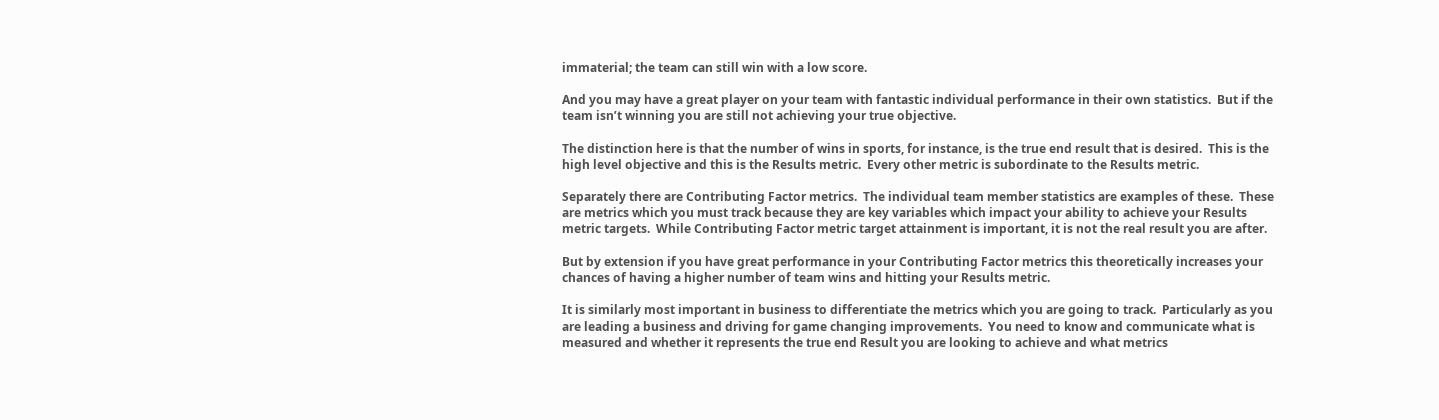immaterial; the team can still win with a low score.

And you may have a great player on your team with fantastic individual performance in their own statistics.  But if the team isn’t winning you are still not achieving your true objective.

The distinction here is that the number of wins in sports, for instance, is the true end result that is desired.  This is the high level objective and this is the Results metric.  Every other metric is subordinate to the Results metric.

Separately there are Contributing Factor metrics.  The individual team member statistics are examples of these.  These are metrics which you must track because they are key variables which impact your ability to achieve your Results metric targets.  While Contributing Factor metric target attainment is important, it is not the real result you are after.

But by extension if you have great performance in your Contributing Factor metrics this theoretically increases your chances of having a higher number of team wins and hitting your Results metric.

It is similarly most important in business to differentiate the metrics which you are going to track.  Particularly as you are leading a business and driving for game changing improvements.  You need to know and communicate what is measured and whether it represents the true end Result you are looking to achieve and what metrics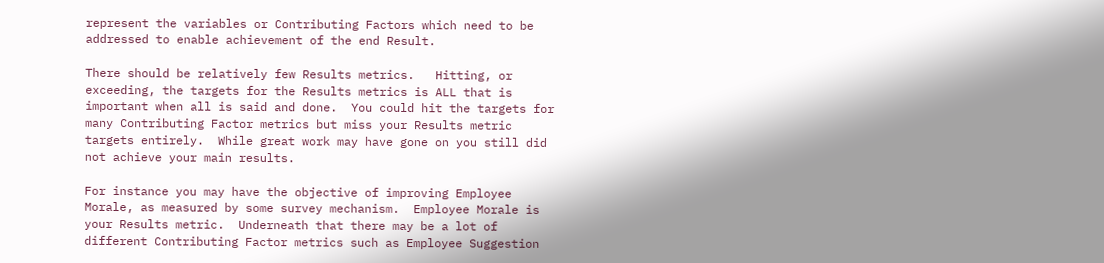represent the variables or Contributing Factors which need to be addressed to enable achievement of the end Result.

There should be relatively few Results metrics.   Hitting, or exceeding, the targets for the Results metrics is ALL that is important when all is said and done.  You could hit the targets for many Contributing Factor metrics but miss your Results metric targets entirely.  While great work may have gone on you still did not achieve your main results.

For instance you may have the objective of improving Employee Morale, as measured by some survey mechanism.  Employee Morale is your Results metric.  Underneath that there may be a lot of different Contributing Factor metrics such as Employee Suggestion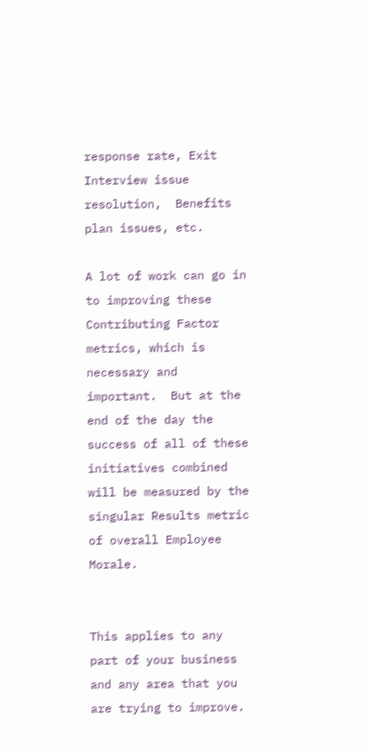response rate, Exit Interview issue resolution,  Benefits plan issues, etc.

A lot of work can go in to improving these Contributing Factor metrics, which is necessary and important.  But at the end of the day the success of all of these initiatives combined will be measured by the singular Results metric of overall Employee Morale.


This applies to any part of your business and any area that you are trying to improve.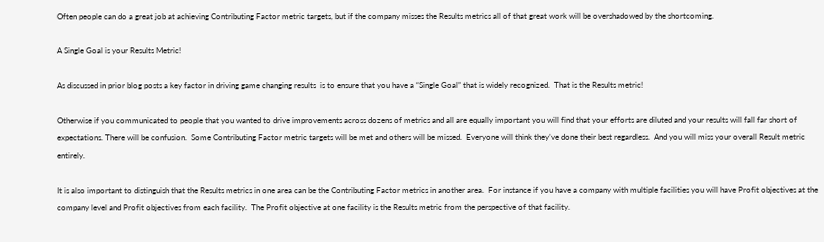Often people can do a great job at achieving Contributing Factor metric targets, but if the company misses the Results metrics all of that great work will be overshadowed by the shortcoming.

A Single Goal is your Results Metric!

As discussed in prior blog posts a key factor in driving game changing results  is to ensure that you have a “Single Goal” that is widely recognized.  That is the Results metric!

Otherwise if you communicated to people that you wanted to drive improvements across dozens of metrics and all are equally important you will find that your efforts are diluted and your results will fall far short of expectations. There will be confusion.  Some Contributing Factor metric targets will be met and others will be missed.  Everyone will think they’ve done their best regardless.  And you will miss your overall Result metric entirely.

It is also important to distinguish that the Results metrics in one area can be the Contributing Factor metrics in another area.  For instance if you have a company with multiple facilities you will have Profit objectives at the company level and Profit objectives from each facility.  The Profit objective at one facility is the Results metric from the perspective of that facility.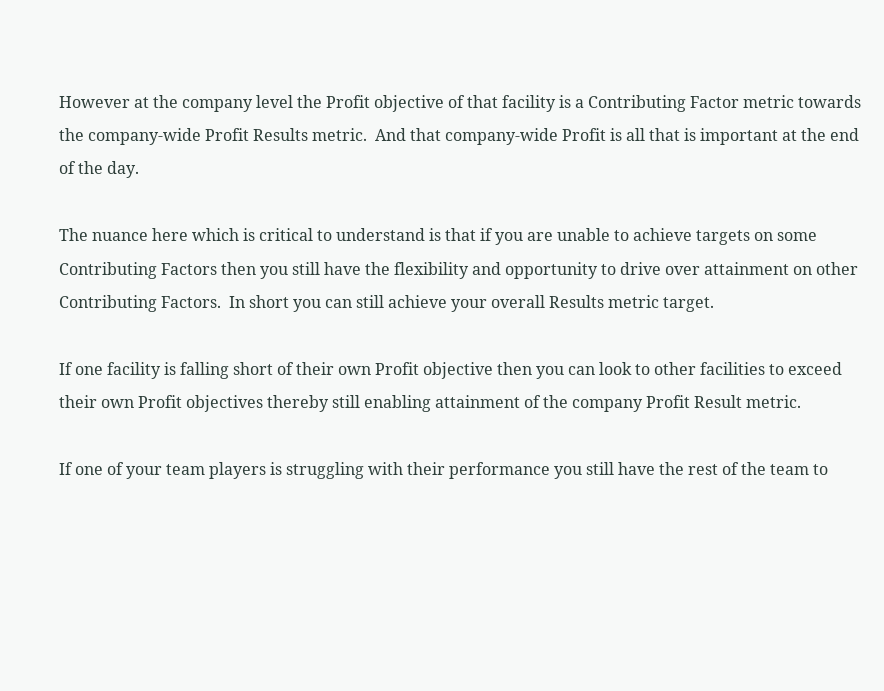However at the company level the Profit objective of that facility is a Contributing Factor metric towards the company-wide Profit Results metric.  And that company-wide Profit is all that is important at the end of the day.

The nuance here which is critical to understand is that if you are unable to achieve targets on some Contributing Factors then you still have the flexibility and opportunity to drive over attainment on other Contributing Factors.  In short you can still achieve your overall Results metric target.

If one facility is falling short of their own Profit objective then you can look to other facilities to exceed their own Profit objectives thereby still enabling attainment of the company Profit Result metric.

If one of your team players is struggling with their performance you still have the rest of the team to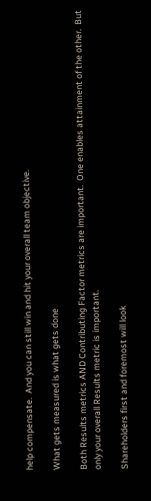help compensate.  And you can still win and hit your overall team objective.

What gets measured is what gets done

Both Results metrics AND Contributing Factor metrics are important.  One enables attainment of the other.  But only your overall Results metric is important.

Shareholders first and foremost will look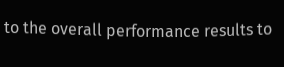to the overall performance results to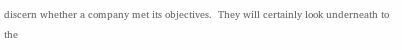discern whether a company met its objectives.  They will certainly look underneath to the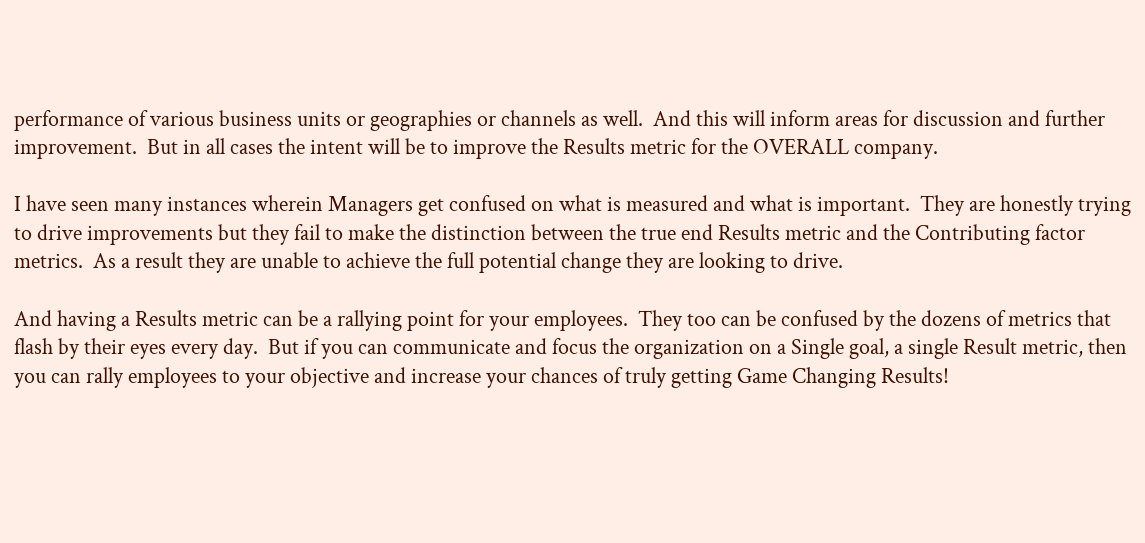performance of various business units or geographies or channels as well.  And this will inform areas for discussion and further improvement.  But in all cases the intent will be to improve the Results metric for the OVERALL company.

I have seen many instances wherein Managers get confused on what is measured and what is important.  They are honestly trying to drive improvements but they fail to make the distinction between the true end Results metric and the Contributing factor metrics.  As a result they are unable to achieve the full potential change they are looking to drive.

And having a Results metric can be a rallying point for your employees.  They too can be confused by the dozens of metrics that flash by their eyes every day.  But if you can communicate and focus the organization on a Single goal, a single Result metric, then you can rally employees to your objective and increase your chances of truly getting Game Changing Results!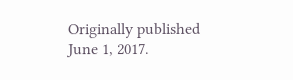Originally published June 1, 2017.